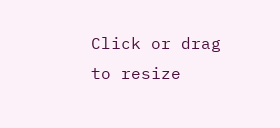Click or drag to resize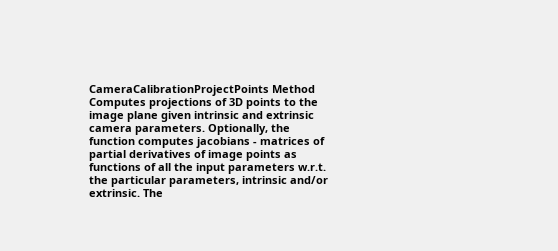CameraCalibrationProjectPoints Method
Computes projections of 3D points to the image plane given intrinsic and extrinsic camera parameters. Optionally, the function computes jacobians - matrices of partial derivatives of image points as functions of all the input parameters w.r.t. the particular parameters, intrinsic and/or extrinsic. The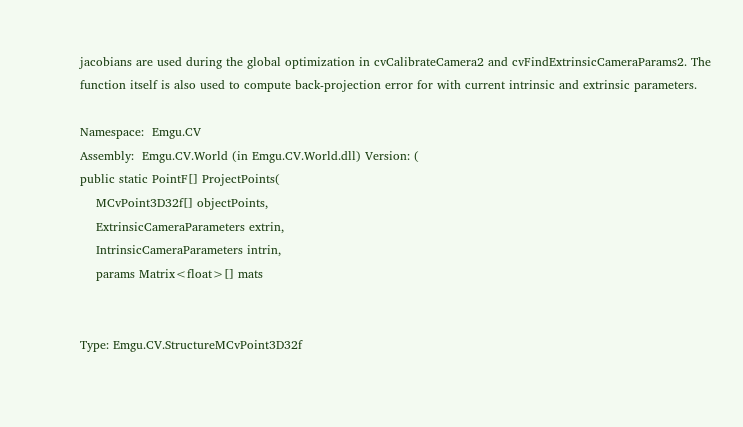jacobians are used during the global optimization in cvCalibrateCamera2 and cvFindExtrinsicCameraParams2. The function itself is also used to compute back-projection error for with current intrinsic and extrinsic parameters.

Namespace:  Emgu.CV
Assembly:  Emgu.CV.World (in Emgu.CV.World.dll) Version: (
public static PointF[] ProjectPoints(
    MCvPoint3D32f[] objectPoints,
    ExtrinsicCameraParameters extrin,
    IntrinsicCameraParameters intrin,
    params Matrix<float>[] mats


Type: Emgu.CV.StructureMCvPoint3D32f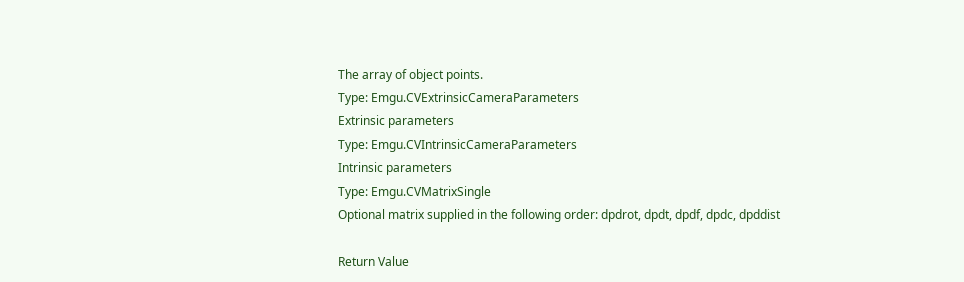The array of object points.
Type: Emgu.CVExtrinsicCameraParameters
Extrinsic parameters
Type: Emgu.CVIntrinsicCameraParameters
Intrinsic parameters
Type: Emgu.CVMatrixSingle
Optional matrix supplied in the following order: dpdrot, dpdt, dpdf, dpdc, dpddist

Return Value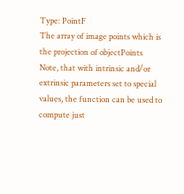Type: PointF
The array of image points which is the projection of objectPoints
Note, that with intrinsic and/or extrinsic parameters set to special values, the function can be used to compute just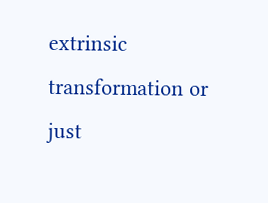extrinsic transformation or just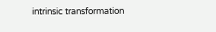intrinsic transformation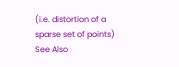(i.e. distortion of a sparse set of points)
See Also